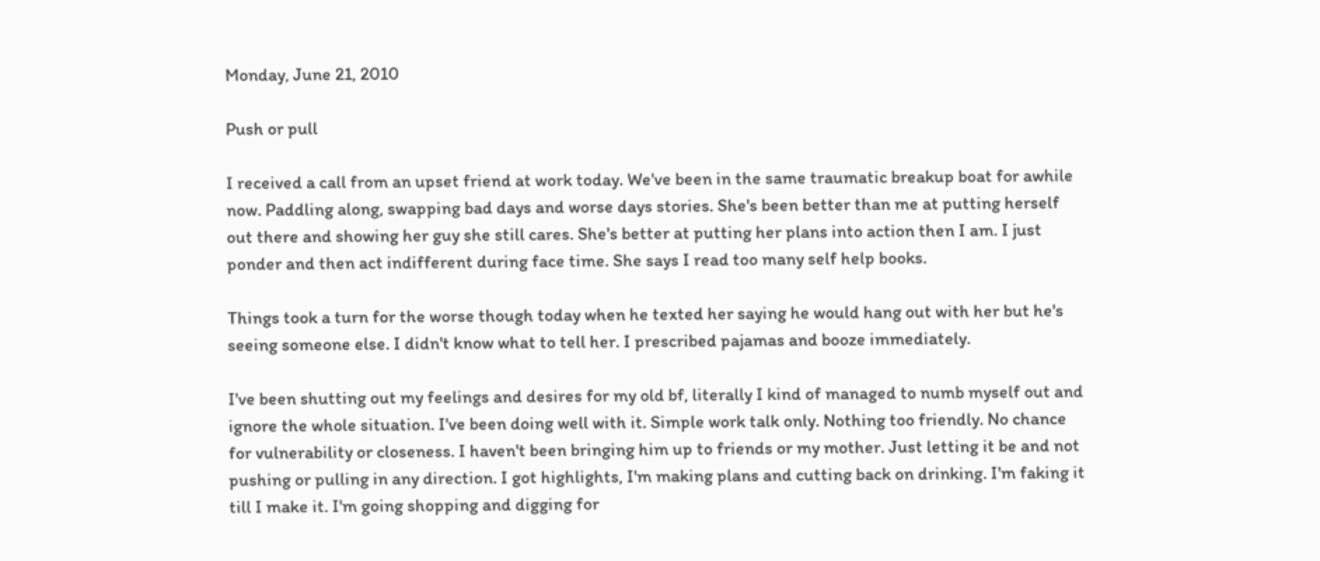Monday, June 21, 2010

Push or pull

I received a call from an upset friend at work today. We've been in the same traumatic breakup boat for awhile now. Paddling along, swapping bad days and worse days stories. She's been better than me at putting herself out there and showing her guy she still cares. She's better at putting her plans into action then I am. I just ponder and then act indifferent during face time. She says I read too many self help books.

Things took a turn for the worse though today when he texted her saying he would hang out with her but he's seeing someone else. I didn't know what to tell her. I prescribed pajamas and booze immediately.

I've been shutting out my feelings and desires for my old bf, literally I kind of managed to numb myself out and ignore the whole situation. I've been doing well with it. Simple work talk only. Nothing too friendly. No chance for vulnerability or closeness. I haven't been bringing him up to friends or my mother. Just letting it be and not pushing or pulling in any direction. I got highlights, I'm making plans and cutting back on drinking. I'm faking it till I make it. I'm going shopping and digging for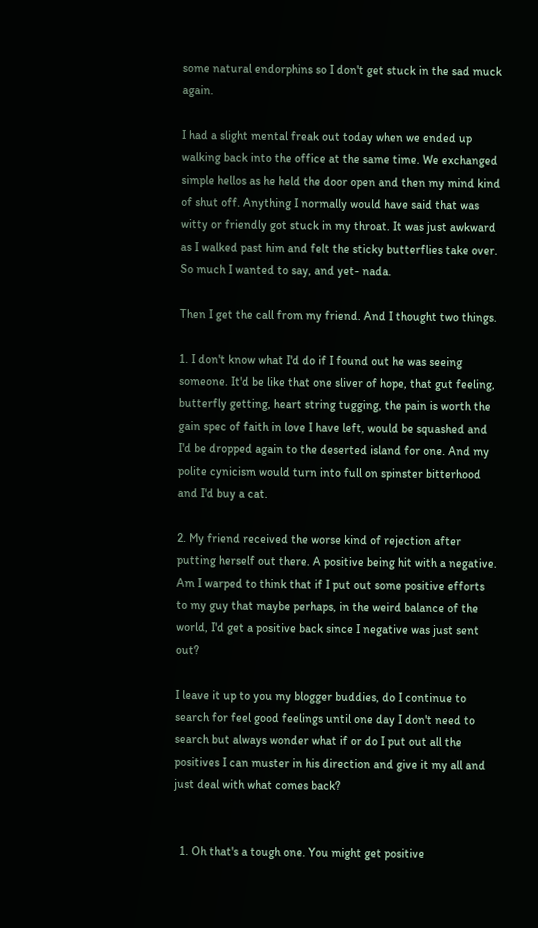some natural endorphins so I don't get stuck in the sad muck again.

I had a slight mental freak out today when we ended up walking back into the office at the same time. We exchanged simple hellos as he held the door open and then my mind kind of shut off. Anything I normally would have said that was witty or friendly got stuck in my throat. It was just awkward as I walked past him and felt the sticky butterflies take over. So much I wanted to say, and yet- nada.

Then I get the call from my friend. And I thought two things.

1. I don't know what I'd do if I found out he was seeing someone. It'd be like that one sliver of hope, that gut feeling, butterfly getting, heart string tugging, the pain is worth the gain spec of faith in love I have left, would be squashed and I'd be dropped again to the deserted island for one. And my polite cynicism would turn into full on spinster bitterhood and I'd buy a cat.

2. My friend received the worse kind of rejection after putting herself out there. A positive being hit with a negative. Am I warped to think that if I put out some positive efforts to my guy that maybe perhaps, in the weird balance of the world, I'd get a positive back since I negative was just sent out?

I leave it up to you my blogger buddies, do I continue to search for feel good feelings until one day I don't need to search but always wonder what if or do I put out all the positives I can muster in his direction and give it my all and just deal with what comes back?


  1. Oh that's a tough one. You might get positive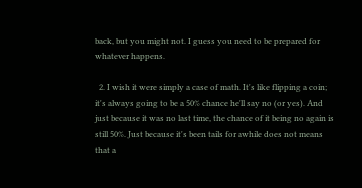back, but you might not. I guess you need to be prepared for whatever happens.

  2. I wish it were simply a case of math. It's like flipping a coin; it's always going to be a 50% chance he'll say no (or yes). And just because it was no last time, the chance of it being no again is still 50%. Just because it's been tails for awhile does not means that a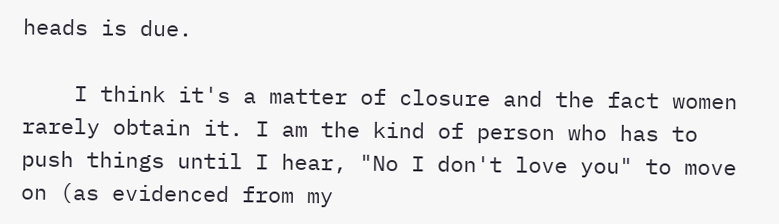heads is due.

    I think it's a matter of closure and the fact women rarely obtain it. I am the kind of person who has to push things until I hear, "No I don't love you" to move on (as evidenced from my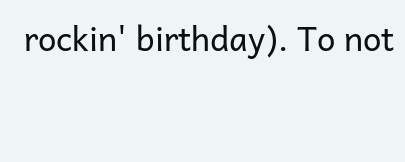rockin' birthday). To not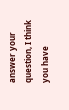answer your question, I think you have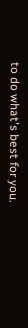to do what's best for you.